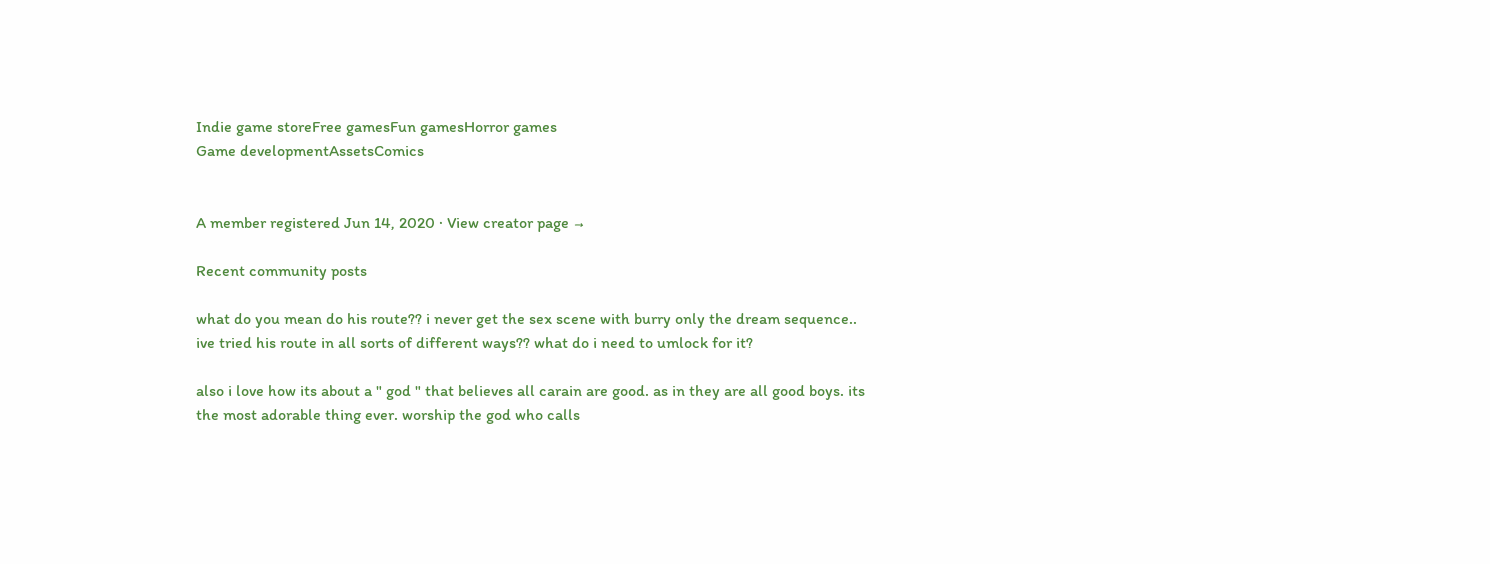Indie game storeFree gamesFun gamesHorror games
Game developmentAssetsComics


A member registered Jun 14, 2020 · View creator page →

Recent community posts

what do you mean do his route?? i never get the sex scene with burry only the dream sequence.. ive tried his route in all sorts of different ways?? what do i need to umlock for it?

also i love how its about a " god " that believes all carain are good. as in they are all good boys. its the most adorable thing ever. worship the god who calls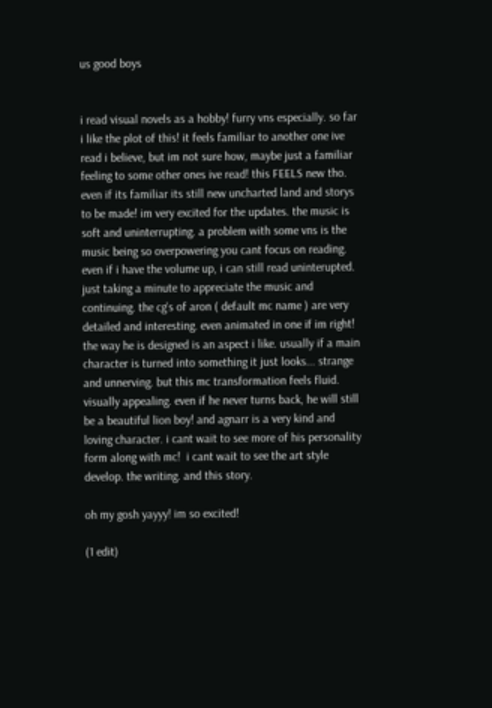us good boys


i read visual novels as a hobby! furry vns especially. so far i like the plot of this! it feels familiar to another one ive read i believe, but im not sure how, maybe just a familiar feeling to some other ones ive read! this FEELS new tho. even if its familiar its still new uncharted land and storys to be made! im very excited for the updates. the music is soft and uninterrupting. a problem with some vns is the music being so overpowering you cant focus on reading. even if i have the volume up, i can still read uninterupted. just taking a minute to appreciate the music and continuing. the cg's of aron ( default mc name ) are very detailed and interesting. even animated in one if im right! the way he is designed is an aspect i like. usually if a main character is turned into something it just looks... strange and unnerving. but this mc transformation feels fluid. visually appealing. even if he never turns back, he will still be a beautiful lion boy! and agnarr is a very kind and loving character. i cant wait to see more of his personality form along with mc!  i cant wait to see the art style develop. the writing. and this story.

oh my gosh yayyy! im so excited!

(1 edit)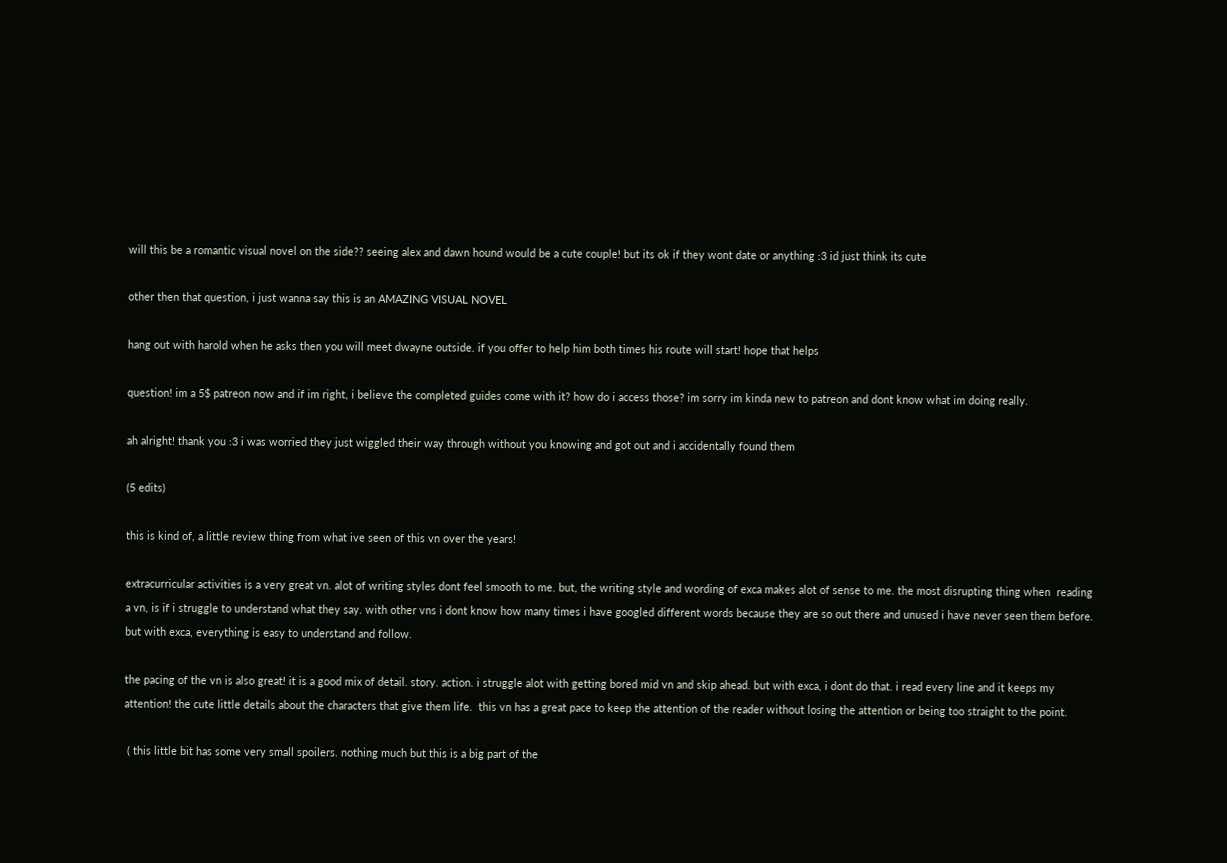will this be a romantic visual novel on the side?? seeing alex and dawn hound would be a cute couple! but its ok if they wont date or anything :3 id just think its cute

other then that question, i just wanna say this is an AMAZING VISUAL NOVEL

hang out with harold when he asks then you will meet dwayne outside. if you offer to help him both times his route will start! hope that helps

question! im a 5$ patreon now and if im right, i believe the completed guides come with it? how do i access those? im sorry im kinda new to patreon and dont know what im doing really.

ah alright! thank you :3 i was worried they just wiggled their way through without you knowing and got out and i accidentally found them

(5 edits)

this is kind of, a little review thing from what ive seen of this vn over the years!

extracurricular activities is a very great vn. alot of writing styles dont feel smooth to me. but, the writing style and wording of exca makes alot of sense to me. the most disrupting thing when  reading a vn, is if i struggle to understand what they say. with other vns i dont know how many times i have googled different words because they are so out there and unused i have never seen them before. but with exca, everything is easy to understand and follow.

the pacing of the vn is also great! it is a good mix of detail. story. action. i struggle alot with getting bored mid vn and skip ahead. but with exca, i dont do that. i read every line and it keeps my attention! the cute little details about the characters that give them life.  this vn has a great pace to keep the attention of the reader without losing the attention or being too straight to the point.

 ( this little bit has some very small spoilers. nothing much but this is a big part of the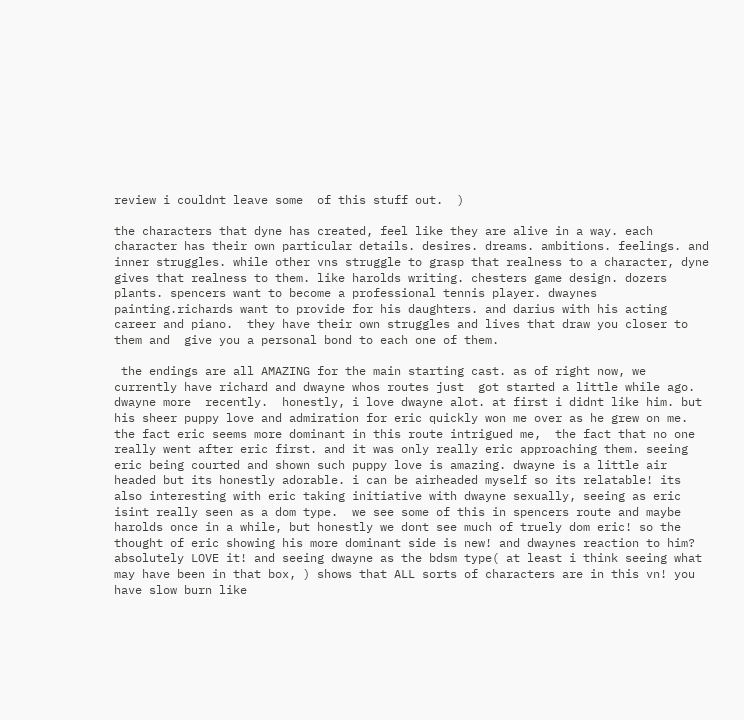review i couldnt leave some  of this stuff out.  )

the characters that dyne has created, feel like they are alive in a way. each character has their own particular details. desires. dreams. ambitions. feelings. and inner struggles. while other vns struggle to grasp that realness to a character, dyne gives that realness to them. like harolds writing. chesters game design. dozers plants. spencers want to become a professional tennis player. dwaynes painting.richards want to provide for his daughters. and darius with his acting career and piano.  they have their own struggles and lives that draw you closer to them and  give you a personal bond to each one of them.

 the endings are all AMAZING for the main starting cast. as of right now, we currently have richard and dwayne whos routes just  got started a little while ago. dwayne more  recently.  honestly, i love dwayne alot. at first i didnt like him. but his sheer puppy love and admiration for eric quickly won me over as he grew on me. the fact eric seems more dominant in this route intrigued me,  the fact that no one really went after eric first. and it was only really eric approaching them. seeing eric being courted and shown such puppy love is amazing. dwayne is a little air headed but its honestly adorable. i can be airheaded myself so its relatable! its also interesting with eric taking initiative with dwayne sexually, seeing as eric isint really seen as a dom type.  we see some of this in spencers route and maybe harolds once in a while, but honestly we dont see much of truely dom eric! so the thought of eric showing his more dominant side is new! and dwaynes reaction to him? absolutely LOVE it! and seeing dwayne as the bdsm type( at least i think seeing what may have been in that box, ) shows that ALL sorts of characters are in this vn! you have slow burn like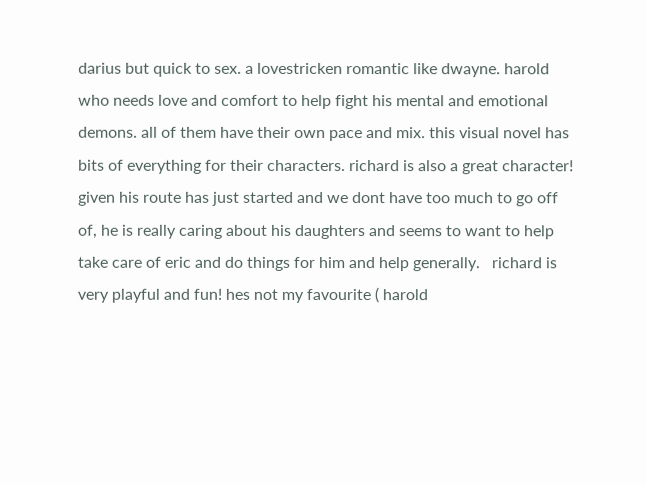darius but quick to sex. a lovestricken romantic like dwayne. harold who needs love and comfort to help fight his mental and emotional demons. all of them have their own pace and mix. this visual novel has bits of everything for their characters. richard is also a great character! given his route has just started and we dont have too much to go off of, he is really caring about his daughters and seems to want to help take care of eric and do things for him and help generally.   richard is very playful and fun! hes not my favourite ( harold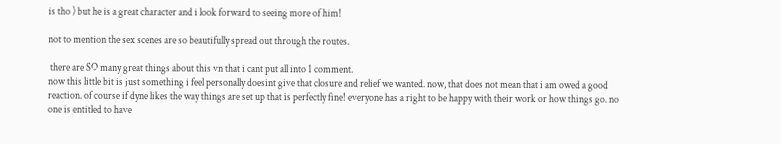is tho ) but he is a great character and i look forward to seeing more of him!

not to mention the sex scenes are so beautifully spread out through the routes.

 there are SO many great things about this vn that i cant put all into 1 comment.
now this little bit is just something i feel personally doesint give that closure and relief we wanted. now, that does not mean that i am owed a good reaction. of course if dyne likes the way things are set up that is perfectly fine! everyone has a right to be happy with their work or how things go. no one is entitled to have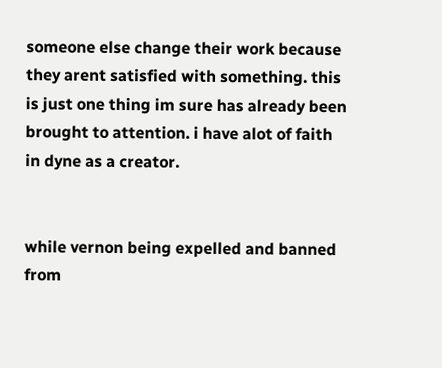someone else change their work because they arent satisfied with something. this is just one thing im sure has already been brought to attention. i have alot of faith in dyne as a creator.


while vernon being expelled and banned from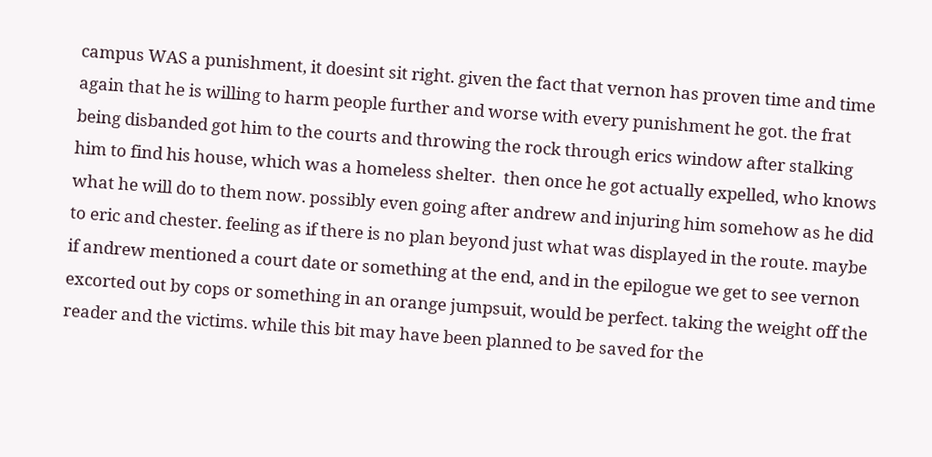campus WAS a punishment, it doesint sit right. given the fact that vernon has proven time and time again that he is willing to harm people further and worse with every punishment he got. the frat being disbanded got him to the courts and throwing the rock through erics window after stalking him to find his house, which was a homeless shelter.  then once he got actually expelled, who knows what he will do to them now. possibly even going after andrew and injuring him somehow as he did to eric and chester. feeling as if there is no plan beyond just what was displayed in the route. maybe if andrew mentioned a court date or something at the end, and in the epilogue we get to see vernon excorted out by cops or something in an orange jumpsuit, would be perfect. taking the weight off the reader and the victims. while this bit may have been planned to be saved for the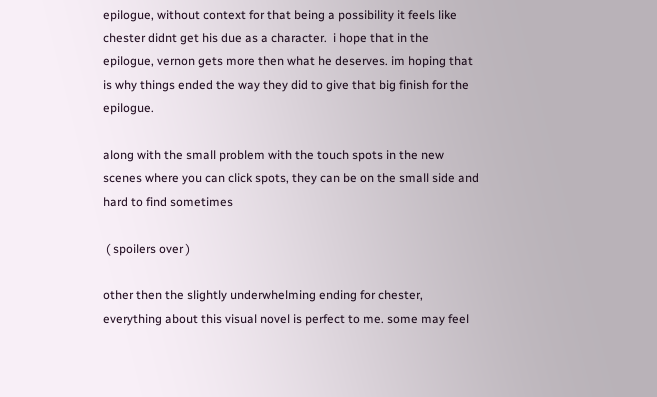epilogue, without context for that being a possibility it feels like chester didnt get his due as a character.  i hope that in the epilogue, vernon gets more then what he deserves. im hoping that is why things ended the way they did to give that big finish for the epilogue.

along with the small problem with the touch spots in the new scenes where you can click spots, they can be on the small side and hard to find sometimes

 ( spoilers over )

other then the slightly underwhelming ending for chester, everything about this visual novel is perfect to me. some may feel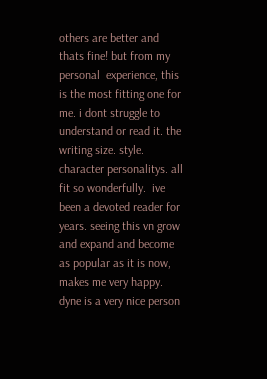others are better and thats fine! but from my personal  experience, this is the most fitting one for me. i dont struggle to understand or read it. the writing size. style. character personalitys. all fit so wonderfully.  ive been a devoted reader for years. seeing this vn grow and expand and become as popular as it is now, makes me very happy. dyne is a very nice person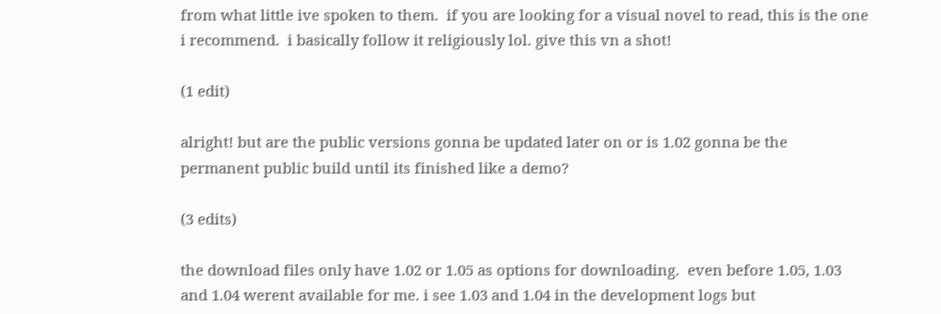from what little ive spoken to them.  if you are looking for a visual novel to read, this is the one i recommend.  i basically follow it religiously lol. give this vn a shot!

(1 edit)

alright! but are the public versions gonna be updated later on or is 1.02 gonna be the permanent public build until its finished like a demo?

(3 edits)

the download files only have 1.02 or 1.05 as options for downloading.  even before 1.05, 1.03 and 1.04 werent available for me. i see 1.03 and 1.04 in the development logs but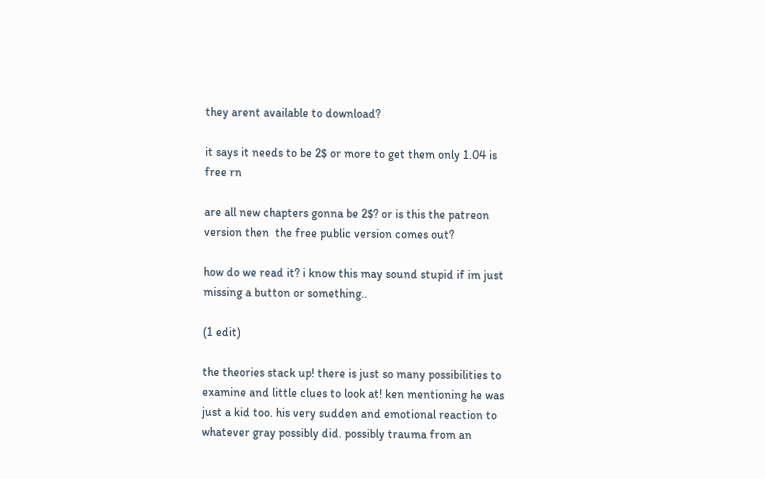they arent available to download?

it says it needs to be 2$ or more to get them only 1.04 is free rn

are all new chapters gonna be 2$? or is this the patreon version then  the free public version comes out?

how do we read it? i know this may sound stupid if im just missing a button or something..

(1 edit)

the theories stack up! there is just so many possibilities to examine and little clues to look at! ken mentioning he was just a kid too. his very sudden and emotional reaction to whatever gray possibly did. possibly trauma from an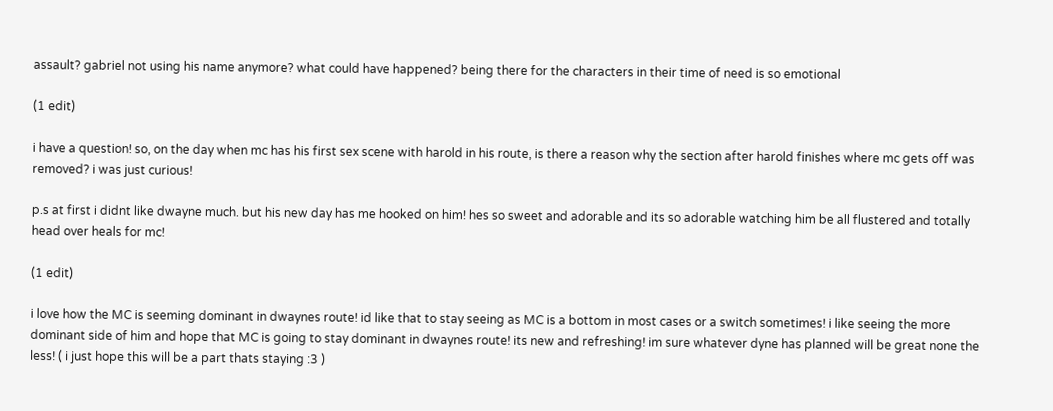assault? gabriel not using his name anymore? what could have happened? being there for the characters in their time of need is so emotional

(1 edit)

i have a question! so, on the day when mc has his first sex scene with harold in his route, is there a reason why the section after harold finishes where mc gets off was removed? i was just curious!

p.s at first i didnt like dwayne much. but his new day has me hooked on him! hes so sweet and adorable and its so adorable watching him be all flustered and totally head over heals for mc!

(1 edit)

i love how the MC is seeming dominant in dwaynes route! id like that to stay seeing as MC is a bottom in most cases or a switch sometimes! i like seeing the more dominant side of him and hope that MC is going to stay dominant in dwaynes route! its new and refreshing! im sure whatever dyne has planned will be great none the less! ( i just hope this will be a part thats staying :3 )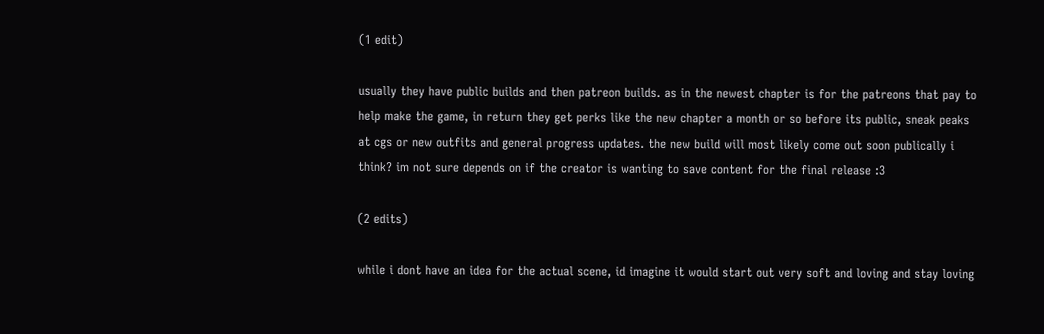(1 edit)

usually they have public builds and then patreon builds. as in the newest chapter is for the patreons that pay to help make the game, in return they get perks like the new chapter a month or so before its public, sneak peaks at cgs or new outfits and general progress updates. the new build will most likely come out soon publically i think? im not sure depends on if the creator is wanting to save content for the final release :3

(2 edits)

while i dont have an idea for the actual scene, id imagine it would start out very soft and loving and stay loving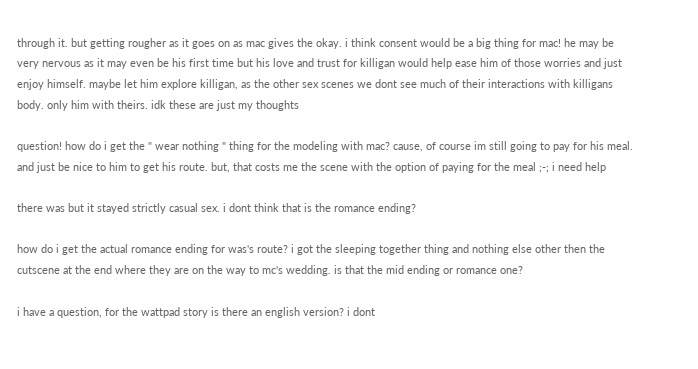through it. but getting rougher as it goes on as mac gives the okay. i think consent would be a big thing for mac! he may be very nervous as it may even be his first time but his love and trust for killigan would help ease him of those worries and just enjoy himself. maybe let him explore killigan, as the other sex scenes we dont see much of their interactions with killigans body. only him with theirs. idk these are just my thoughts

question! how do i get the " wear nothing " thing for the modeling with mac? cause, of course im still going to pay for his meal. and just be nice to him to get his route. but, that costs me the scene with the option of paying for the meal ;-; i need help

there was but it stayed strictly casual sex. i dont think that is the romance ending?

how do i get the actual romance ending for was's route? i got the sleeping together thing and nothing else other then the cutscene at the end where they are on the way to mc's wedding. is that the mid ending or romance one?

i have a question, for the wattpad story is there an english version? i dont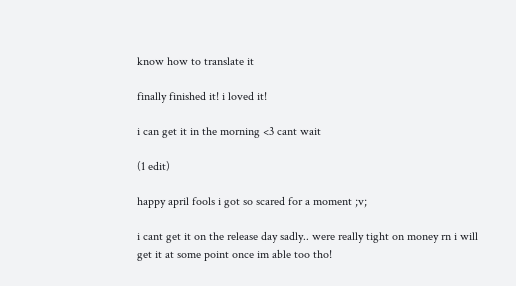know how to translate it

finally finished it! i loved it!

i can get it in the morning <3 cant wait

(1 edit)

happy april fools i got so scared for a moment ;v;

i cant get it on the release day sadly.. were really tight on money rn i will get it at some point once im able too tho!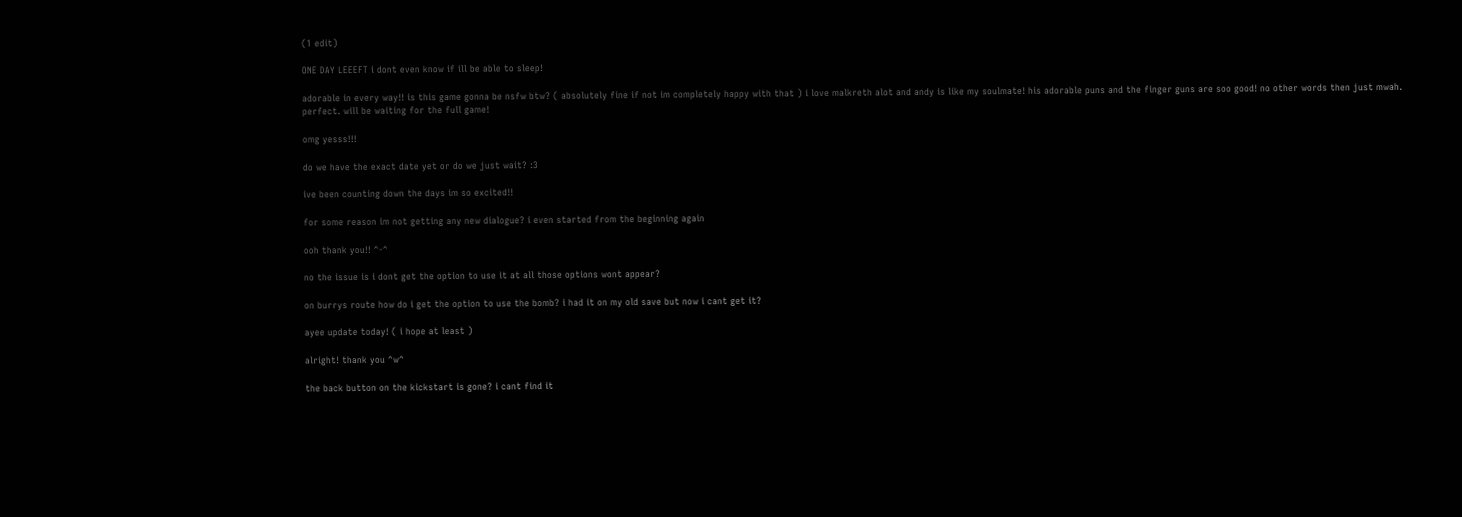(1 edit)

ONE DAY LEEEFT i dont even know if ill be able to sleep!

adorable in every way!! is this game gonna be nsfw btw? ( absolutely fine if not im completely happy with that ) i love malkreth alot and andy is like my soulmate! his adorable puns and the finger guns are soo good! no other words then just mwah. perfect. will be waiting for the full game!

omg yesss!!!

do we have the exact date yet or do we just wait? :3

ive been counting down the days im so excited!!

for some reason im not getting any new dialogue? i even started from the beginning again

ooh thank you!! ^-^

no the issue is i dont get the option to use it at all those options wont appear?

on burrys route how do i get the option to use the bomb? i had it on my old save but now i cant get it?

ayee update today! ( i hope at least )

alright! thank you ^w^

the back button on the kickstart is gone? i cant find it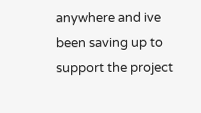anywhere and ive been saving up to support the project